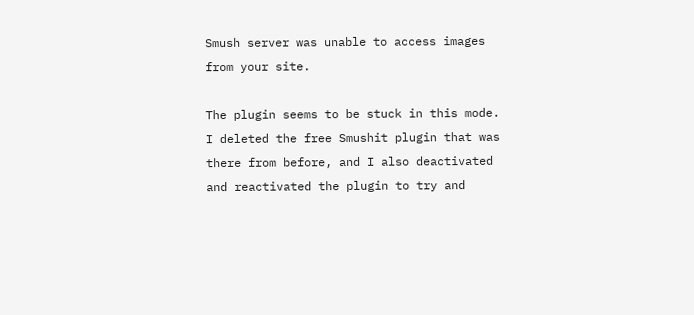Smush server was unable to access images from your site.

The plugin seems to be stuck in this mode. I deleted the free Smushit plugin that was there from before, and I also deactivated and reactivated the plugin to try and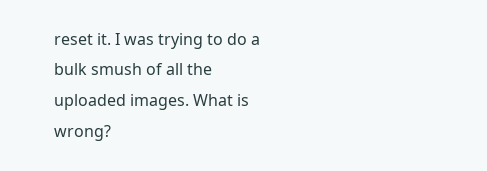reset it. I was trying to do a bulk smush of all the uploaded images. What is wrong?